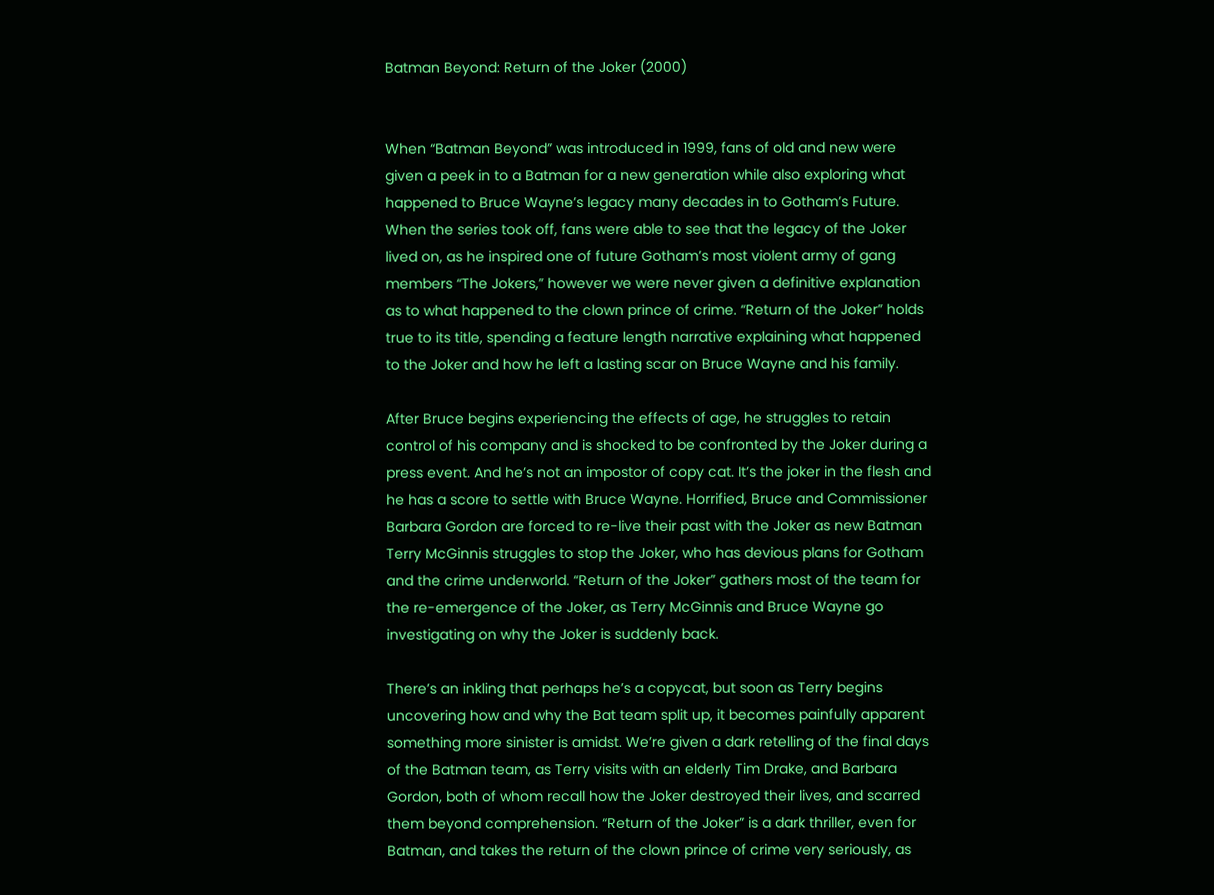Batman Beyond: Return of the Joker (2000)


When “Batman Beyond” was introduced in 1999, fans of old and new were given a peek in to a Batman for a new generation while also exploring what happened to Bruce Wayne’s legacy many decades in to Gotham’s Future. When the series took off, fans were able to see that the legacy of the Joker lived on, as he inspired one of future Gotham’s most violent army of gang members “The Jokers,” however we were never given a definitive explanation as to what happened to the clown prince of crime. “Return of the Joker” holds true to its title, spending a feature length narrative explaining what happened to the Joker and how he left a lasting scar on Bruce Wayne and his family.

After Bruce begins experiencing the effects of age, he struggles to retain control of his company and is shocked to be confronted by the Joker during a press event. And he’s not an impostor of copy cat. It’s the joker in the flesh and he has a score to settle with Bruce Wayne. Horrified, Bruce and Commissioner Barbara Gordon are forced to re-live their past with the Joker as new Batman Terry McGinnis struggles to stop the Joker, who has devious plans for Gotham and the crime underworld. “Return of the Joker” gathers most of the team for the re-emergence of the Joker, as Terry McGinnis and Bruce Wayne go investigating on why the Joker is suddenly back.

There’s an inkling that perhaps he’s a copycat, but soon as Terry begins uncovering how and why the Bat team split up, it becomes painfully apparent something more sinister is amidst. We’re given a dark retelling of the final days of the Batman team, as Terry visits with an elderly Tim Drake, and Barbara Gordon, both of whom recall how the Joker destroyed their lives, and scarred them beyond comprehension. “Return of the Joker” is a dark thriller, even for Batman, and takes the return of the clown prince of crime very seriously, as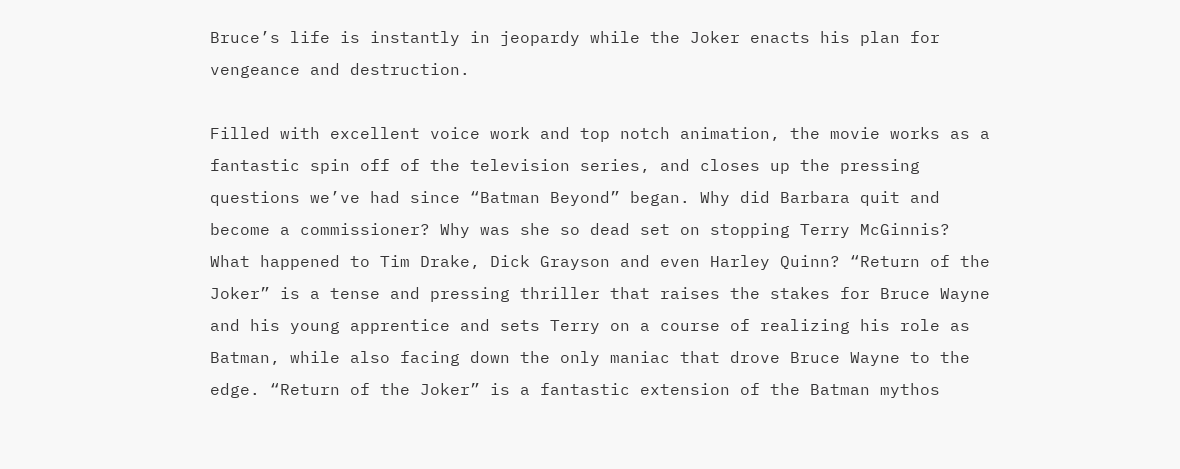Bruce’s life is instantly in jeopardy while the Joker enacts his plan for vengeance and destruction.

Filled with excellent voice work and top notch animation, the movie works as a fantastic spin off of the television series, and closes up the pressing questions we’ve had since “Batman Beyond” began. Why did Barbara quit and become a commissioner? Why was she so dead set on stopping Terry McGinnis? What happened to Tim Drake, Dick Grayson and even Harley Quinn? “Return of the Joker” is a tense and pressing thriller that raises the stakes for Bruce Wayne and his young apprentice and sets Terry on a course of realizing his role as Batman, while also facing down the only maniac that drove Bruce Wayne to the edge. “Return of the Joker” is a fantastic extension of the Batman mythos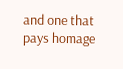and one that pays homage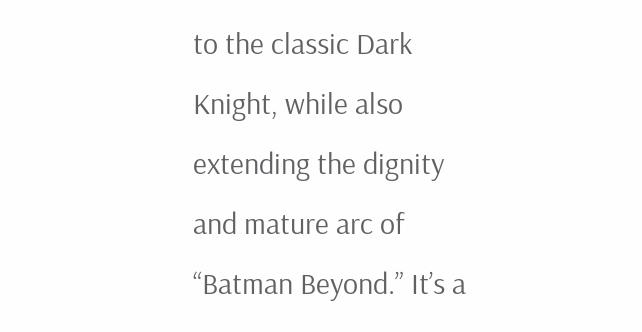to the classic Dark Knight, while also extending the dignity and mature arc of “Batman Beyond.” It’s a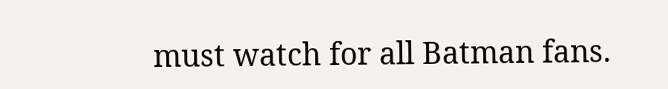must watch for all Batman fans.